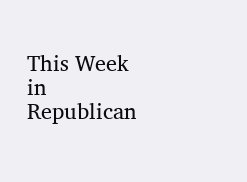This Week in Republican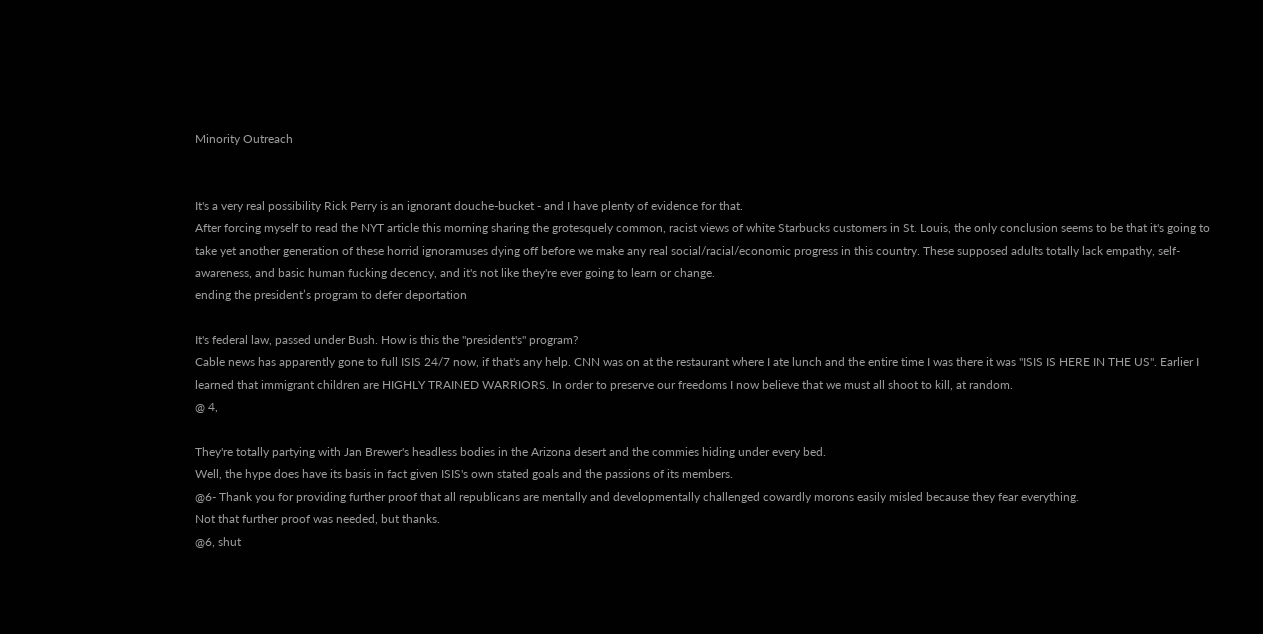Minority Outreach


It's a very real possibility Rick Perry is an ignorant douche-bucket - and I have plenty of evidence for that.
After forcing myself to read the NYT article this morning sharing the grotesquely common, racist views of white Starbucks customers in St. Louis, the only conclusion seems to be that it's going to take yet another generation of these horrid ignoramuses dying off before we make any real social/racial/economic progress in this country. These supposed adults totally lack empathy, self-awareness, and basic human fucking decency, and it's not like they're ever going to learn or change.
ending the president’s program to defer deportation

It's federal law, passed under Bush. How is this the "president's" program?
Cable news has apparently gone to full ISIS 24/7 now, if that's any help. CNN was on at the restaurant where I ate lunch and the entire time I was there it was "ISIS IS HERE IN THE US". Earlier I learned that immigrant children are HIGHLY TRAINED WARRIORS. In order to preserve our freedoms I now believe that we must all shoot to kill, at random.
@ 4,

They're totally partying with Jan Brewer's headless bodies in the Arizona desert and the commies hiding under every bed.
Well, the hype does have its basis in fact given ISIS's own stated goals and the passions of its members.
@6- Thank you for providing further proof that all republicans are mentally and developmentally challenged cowardly morons easily misled because they fear everything.
Not that further proof was needed, but thanks.
@6, shut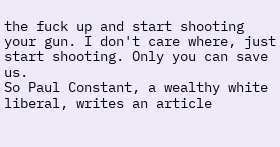the fuck up and start shooting your gun. I don't care where, just start shooting. Only you can save us.
So Paul Constant, a wealthy white liberal, writes an article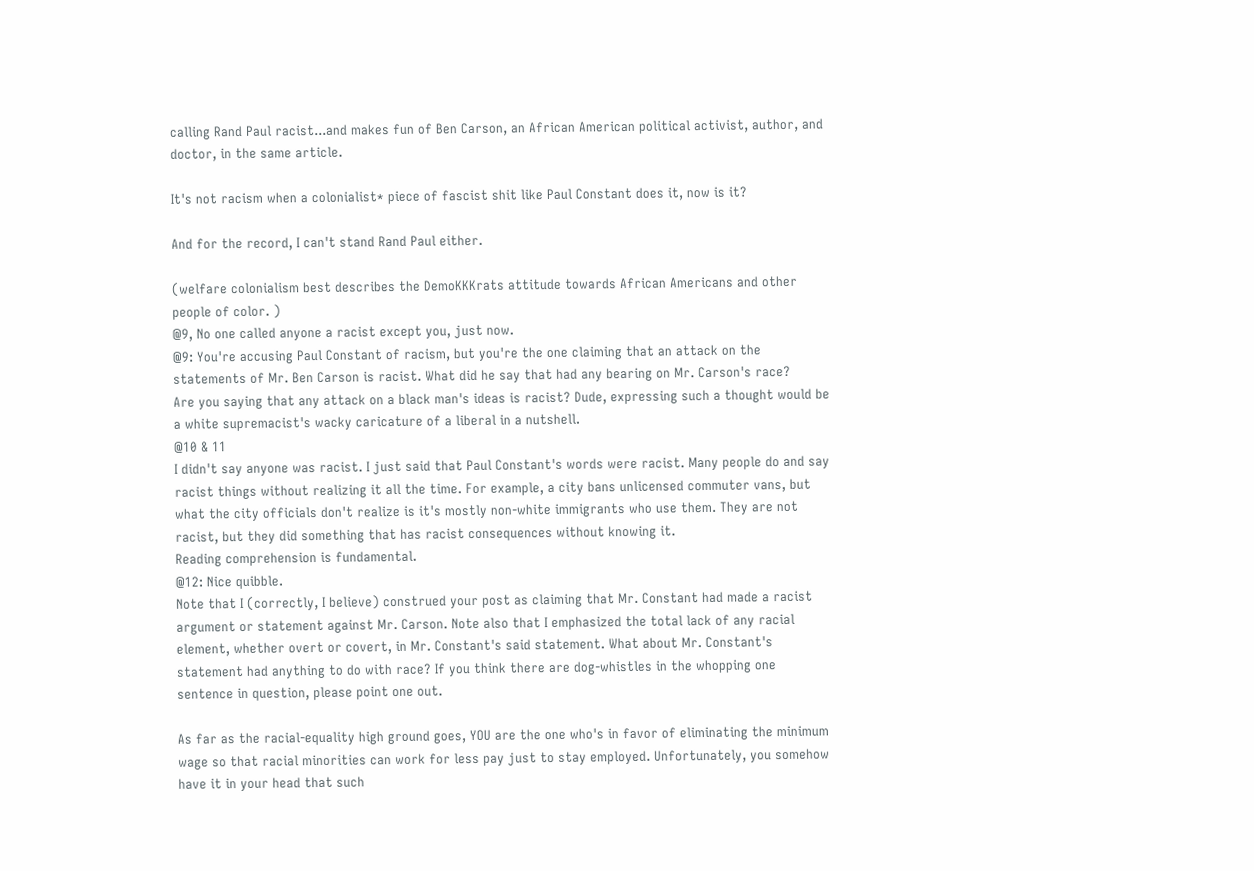calling Rand Paul racist...and makes fun of Ben Carson, an African American political activist, author, and doctor, in the same article.

It's not racism when a colonialist* piece of fascist shit like Paul Constant does it, now is it?

And for the record, I can't stand Rand Paul either.

(welfare colonialism best describes the DemoKKKrats attitude towards African Americans and other people of color. )
@9, No one called anyone a racist except you, just now.
@9: You're accusing Paul Constant of racism, but you're the one claiming that an attack on the statements of Mr. Ben Carson is racist. What did he say that had any bearing on Mr. Carson's race?
Are you saying that any attack on a black man's ideas is racist? Dude, expressing such a thought would be a white supremacist's wacky caricature of a liberal in a nutshell.
@10 & 11
I didn't say anyone was racist. I just said that Paul Constant's words were racist. Many people do and say racist things without realizing it all the time. For example, a city bans unlicensed commuter vans, but what the city officials don't realize is it's mostly non-white immigrants who use them. They are not racist, but they did something that has racist consequences without knowing it.
Reading comprehension is fundamental.
@12: Nice quibble.
Note that I (correctly, I believe) construed your post as claiming that Mr. Constant had made a racist argument or statement against Mr. Carson. Note also that I emphasized the total lack of any racial element, whether overt or covert, in Mr. Constant's said statement. What about Mr. Constant's statement had anything to do with race? If you think there are dog-whistles in the whopping one sentence in question, please point one out.

As far as the racial-equality high ground goes, YOU are the one who's in favor of eliminating the minimum wage so that racial minorities can work for less pay just to stay employed. Unfortunately, you somehow have it in your head that such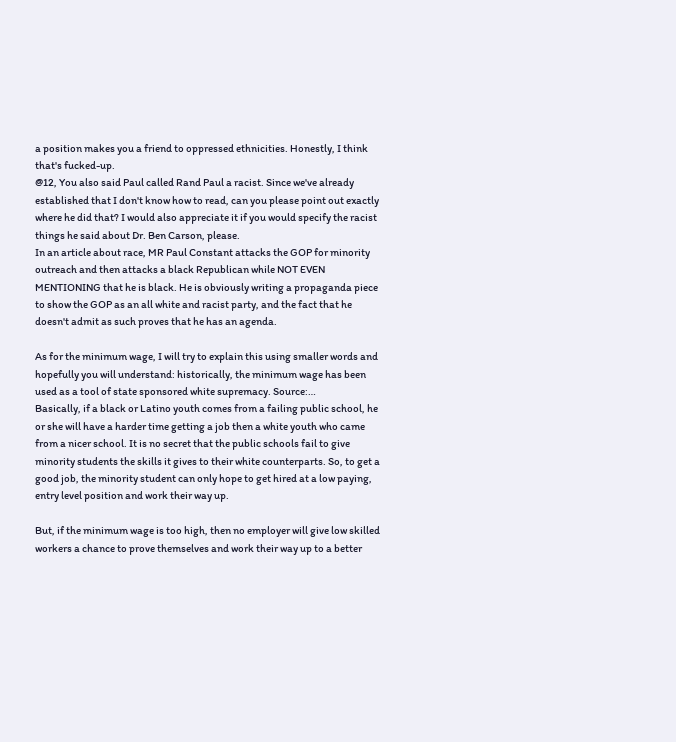a position makes you a friend to oppressed ethnicities. Honestly, I think that's fucked-up.
@12, You also said Paul called Rand Paul a racist. Since we've already established that I don't know how to read, can you please point out exactly where he did that? I would also appreciate it if you would specify the racist things he said about Dr. Ben Carson, please.
In an article about race, MR Paul Constant attacks the GOP for minority outreach and then attacks a black Republican while NOT EVEN MENTIONING that he is black. He is obviously writing a propaganda piece to show the GOP as an all white and racist party, and the fact that he doesn't admit as such proves that he has an agenda.

As for the minimum wage, I will try to explain this using smaller words and hopefully you will understand: historically, the minimum wage has been used as a tool of state sponsored white supremacy. Source:…
Basically, if a black or Latino youth comes from a failing public school, he or she will have a harder time getting a job then a white youth who came from a nicer school. It is no secret that the public schools fail to give minority students the skills it gives to their white counterparts. So, to get a good job, the minority student can only hope to get hired at a low paying, entry level position and work their way up.

But, if the minimum wage is too high, then no employer will give low skilled workers a chance to prove themselves and work their way up to a better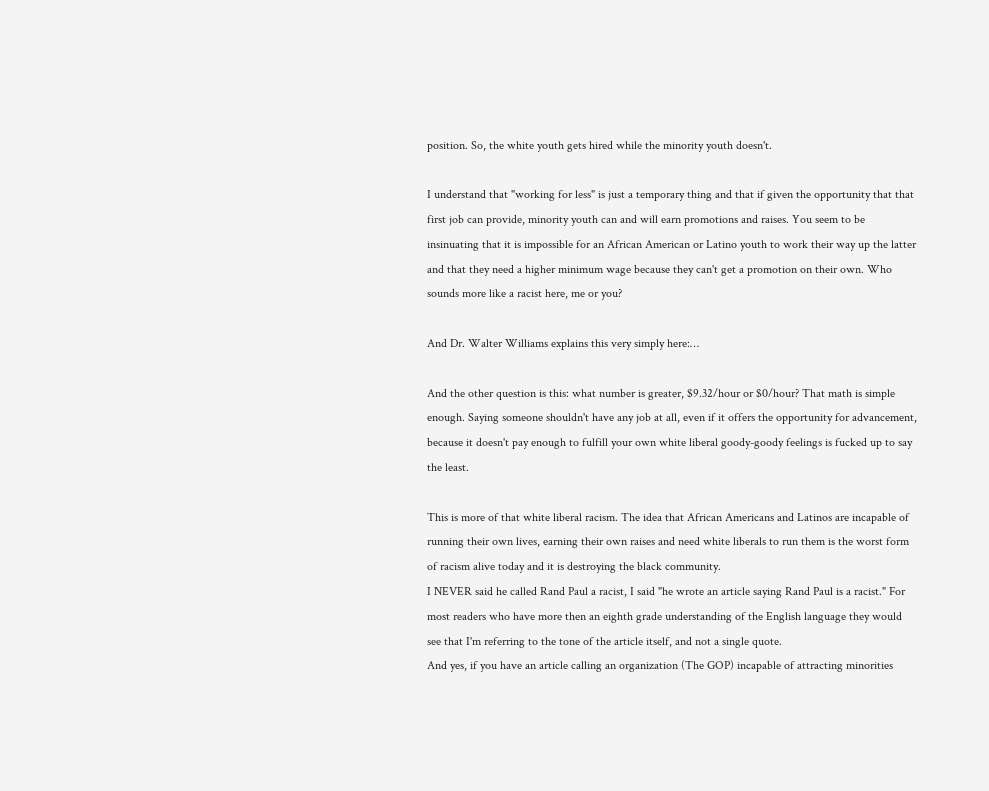position. So, the white youth gets hired while the minority youth doesn't.

I understand that "working for less" is just a temporary thing and that if given the opportunity that that first job can provide, minority youth can and will earn promotions and raises. You seem to be insinuating that it is impossible for an African American or Latino youth to work their way up the latter and that they need a higher minimum wage because they can't get a promotion on their own. Who sounds more like a racist here, me or you?

And Dr. Walter Williams explains this very simply here:…

And the other question is this: what number is greater, $9.32/hour or $0/hour? That math is simple enough. Saying someone shouldn't have any job at all, even if it offers the opportunity for advancement, because it doesn't pay enough to fulfill your own white liberal goody-goody feelings is fucked up to say the least.

This is more of that white liberal racism. The idea that African Americans and Latinos are incapable of running their own lives, earning their own raises and need white liberals to run them is the worst form of racism alive today and it is destroying the black community.
I NEVER said he called Rand Paul a racist, I said "he wrote an article saying Rand Paul is a racist." For most readers who have more then an eighth grade understanding of the English language they would see that I'm referring to the tone of the article itself, and not a single quote.
And yes, if you have an article calling an organization (The GOP) incapable of attracting minorities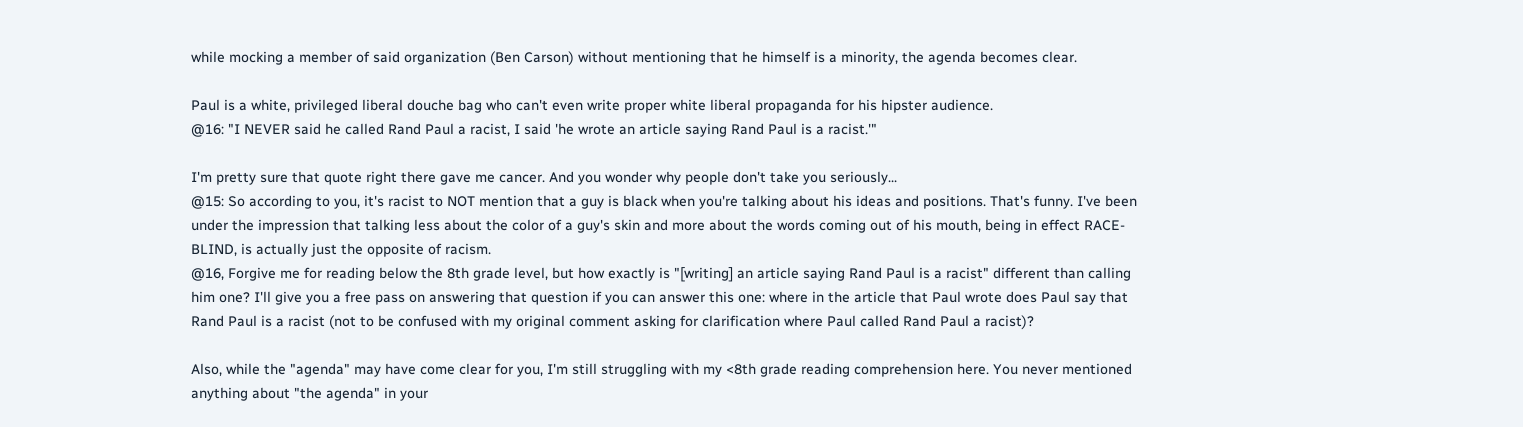while mocking a member of said organization (Ben Carson) without mentioning that he himself is a minority, the agenda becomes clear.

Paul is a white, privileged liberal douche bag who can't even write proper white liberal propaganda for his hipster audience.
@16: "I NEVER said he called Rand Paul a racist, I said 'he wrote an article saying Rand Paul is a racist.'"

I'm pretty sure that quote right there gave me cancer. And you wonder why people don't take you seriously...
@15: So according to you, it's racist to NOT mention that a guy is black when you're talking about his ideas and positions. That's funny. I've been under the impression that talking less about the color of a guy's skin and more about the words coming out of his mouth, being in effect RACE-BLIND, is actually just the opposite of racism.
@16, Forgive me for reading below the 8th grade level, but how exactly is "[writing] an article saying Rand Paul is a racist" different than calling him one? I'll give you a free pass on answering that question if you can answer this one: where in the article that Paul wrote does Paul say that Rand Paul is a racist (not to be confused with my original comment asking for clarification where Paul called Rand Paul a racist)?

Also, while the "agenda" may have come clear for you, I'm still struggling with my <8th grade reading comprehension here. You never mentioned anything about "the agenda" in your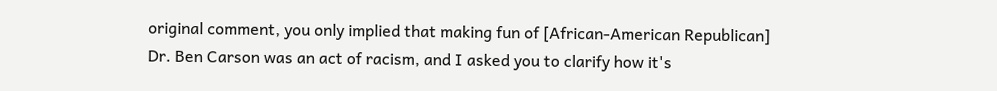original comment, you only implied that making fun of [African-American Republican] Dr. Ben Carson was an act of racism, and I asked you to clarify how it's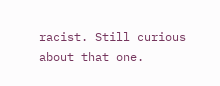racist. Still curious about that one.